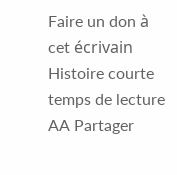Faire un don à cet écrivain
Histoire courte
temps de lecture
AA Partager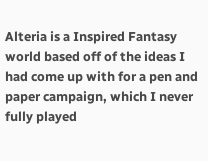Alteria is a Inspired Fantasy world based off of the ideas I had come up with for a pen and paper campaign, which I never fully played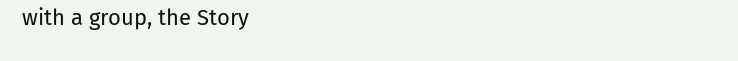with a group, the Story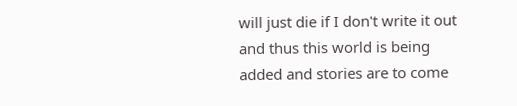will just die if I don't write it out and thus this world is being added and stories are to come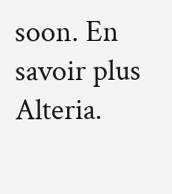soon. En savoir plus Alteria.